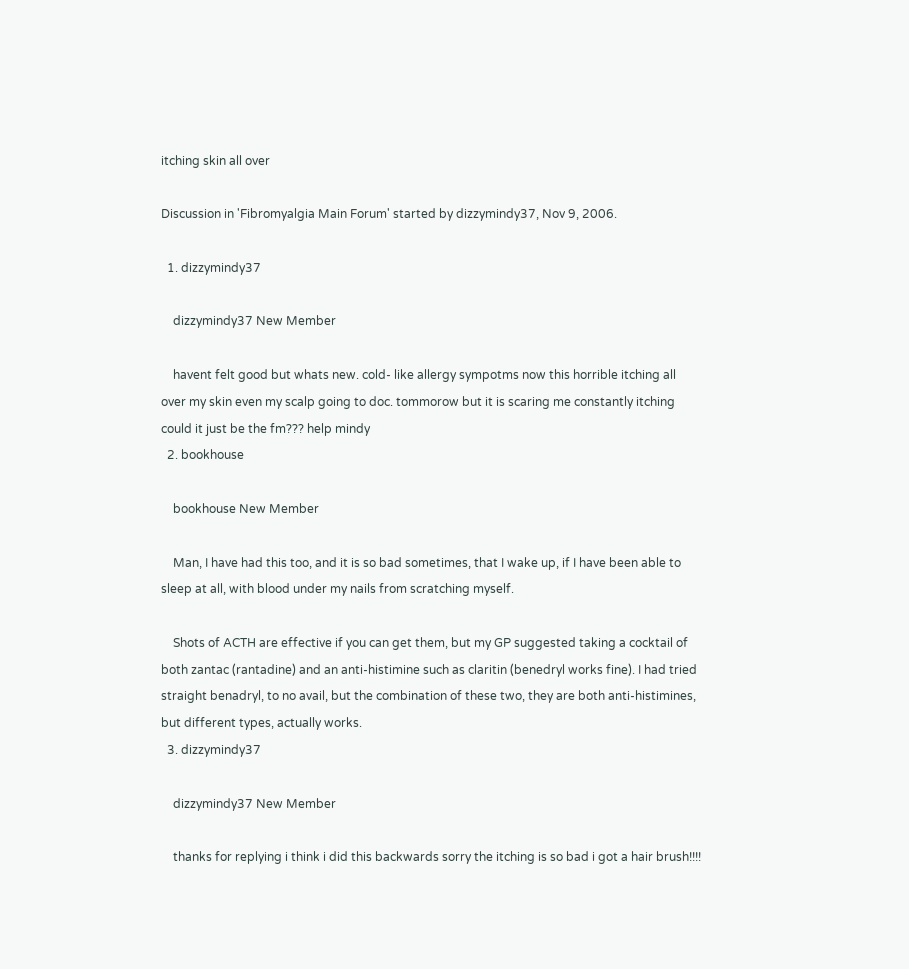itching skin all over

Discussion in 'Fibromyalgia Main Forum' started by dizzymindy37, Nov 9, 2006.

  1. dizzymindy37

    dizzymindy37 New Member

    havent felt good but whats new. cold- like allergy sympotms now this horrible itching all over my skin even my scalp going to doc. tommorow but it is scaring me constantly itching could it just be the fm??? help mindy
  2. bookhouse

    bookhouse New Member

    Man, I have had this too, and it is so bad sometimes, that I wake up, if I have been able to sleep at all, with blood under my nails from scratching myself.

    Shots of ACTH are effective if you can get them, but my GP suggested taking a cocktail of both zantac (rantadine) and an anti-histimine such as claritin (benedryl works fine). I had tried straight benadryl, to no avail, but the combination of these two, they are both anti-histimines, but different types, actually works.
  3. dizzymindy37

    dizzymindy37 New Member

    thanks for replying i think i did this backwards sorry the itching is so bad i got a hair brush!!!!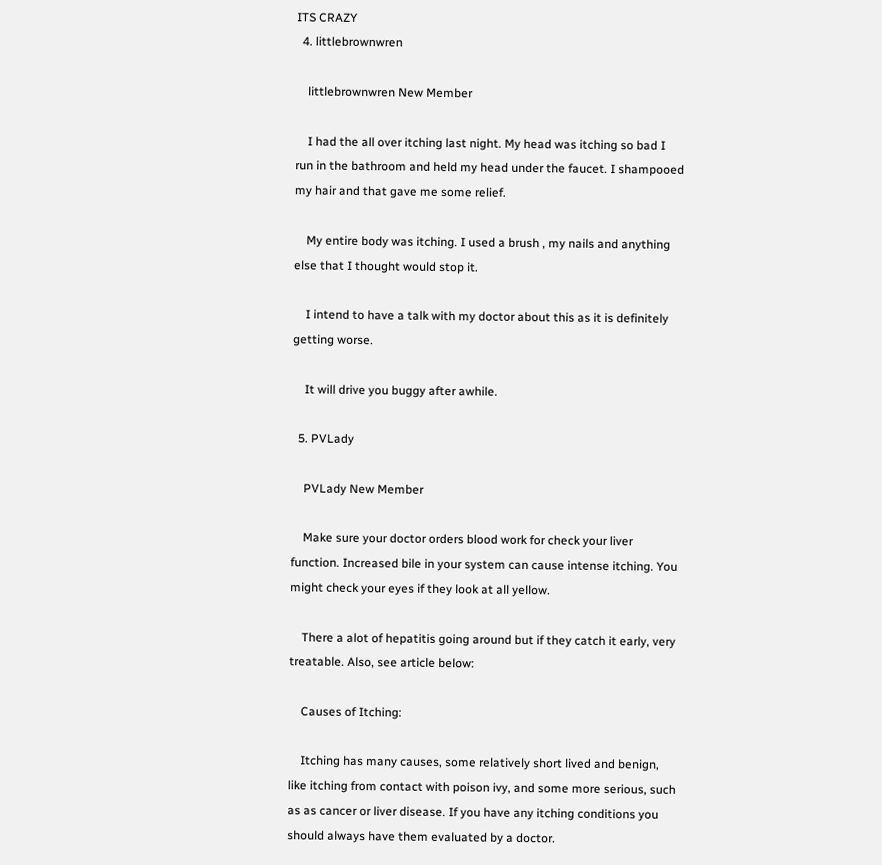ITS CRAZY
  4. littlebrownwren

    littlebrownwren New Member

    I had the all over itching last night. My head was itching so bad I run in the bathroom and held my head under the faucet. I shampooed my hair and that gave me some relief.

    My entire body was itching. I used a brush , my nails and anything else that I thought would stop it.

    I intend to have a talk with my doctor about this as it is definitely getting worse.

    It will drive you buggy after awhile.

  5. PVLady

    PVLady New Member

    Make sure your doctor orders blood work for check your liver function. Increased bile in your system can cause intense itching. You might check your eyes if they look at all yellow.

    There a alot of hepatitis going around but if they catch it early, very treatable. Also, see article below:

    Causes of Itching:

    Itching has many causes, some relatively short lived and benign, like itching from contact with poison ivy, and some more serious, such as as cancer or liver disease. If you have any itching conditions you should always have them evaluated by a doctor.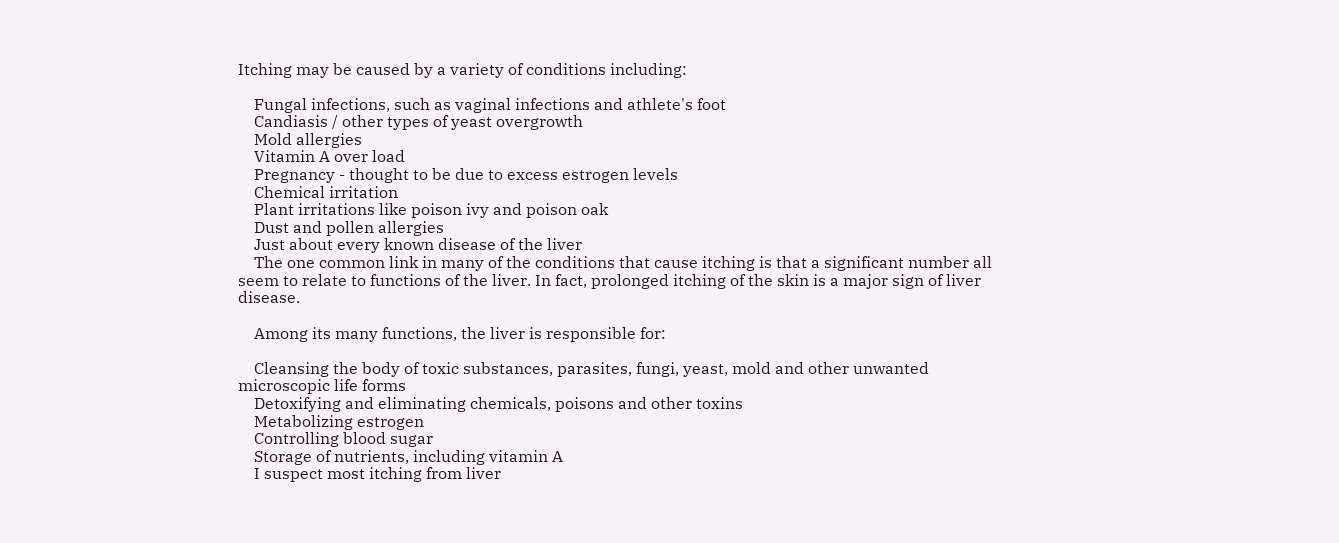Itching may be caused by a variety of conditions including:

    Fungal infections, such as vaginal infections and athlete's foot
    Candiasis / other types of yeast overgrowth
    Mold allergies
    Vitamin A over load
    Pregnancy - thought to be due to excess estrogen levels
    Chemical irritation
    Plant irritations like poison ivy and poison oak
    Dust and pollen allergies
    Just about every known disease of the liver
    The one common link in many of the conditions that cause itching is that a significant number all seem to relate to functions of the liver. In fact, prolonged itching of the skin is a major sign of liver disease.

    Among its many functions, the liver is responsible for:

    Cleansing the body of toxic substances, parasites, fungi, yeast, mold and other unwanted microscopic life forms
    Detoxifying and eliminating chemicals, poisons and other toxins
    Metabolizing estrogen
    Controlling blood sugar
    Storage of nutrients, including vitamin A
    I suspect most itching from liver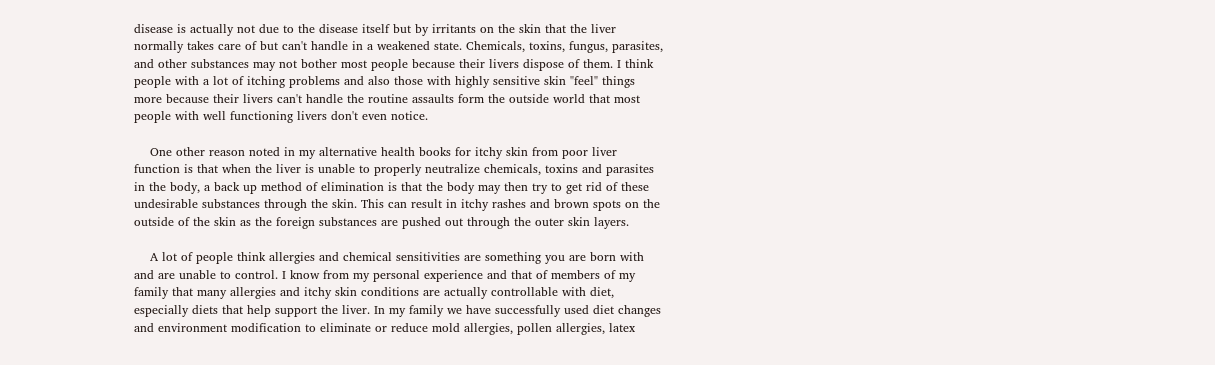disease is actually not due to the disease itself but by irritants on the skin that the liver normally takes care of but can't handle in a weakened state. Chemicals, toxins, fungus, parasites, and other substances may not bother most people because their livers dispose of them. I think people with a lot of itching problems and also those with highly sensitive skin "feel" things more because their livers can't handle the routine assaults form the outside world that most people with well functioning livers don't even notice.

    One other reason noted in my alternative health books for itchy skin from poor liver function is that when the liver is unable to properly neutralize chemicals, toxins and parasites in the body, a back up method of elimination is that the body may then try to get rid of these undesirable substances through the skin. This can result in itchy rashes and brown spots on the outside of the skin as the foreign substances are pushed out through the outer skin layers.

    A lot of people think allergies and chemical sensitivities are something you are born with and are unable to control. I know from my personal experience and that of members of my family that many allergies and itchy skin conditions are actually controllable with diet, especially diets that help support the liver. In my family we have successfully used diet changes and environment modification to eliminate or reduce mold allergies, pollen allergies, latex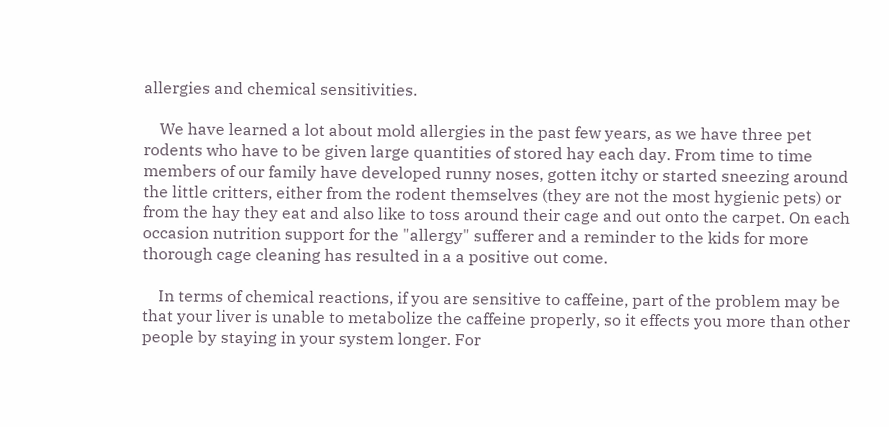allergies and chemical sensitivities.

    We have learned a lot about mold allergies in the past few years, as we have three pet rodents who have to be given large quantities of stored hay each day. From time to time members of our family have developed runny noses, gotten itchy or started sneezing around the little critters, either from the rodent themselves (they are not the most hygienic pets) or from the hay they eat and also like to toss around their cage and out onto the carpet. On each occasion nutrition support for the "allergy" sufferer and a reminder to the kids for more thorough cage cleaning has resulted in a a positive out come.

    In terms of chemical reactions, if you are sensitive to caffeine, part of the problem may be that your liver is unable to metabolize the caffeine properly, so it effects you more than other people by staying in your system longer. For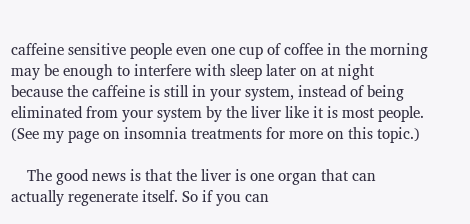caffeine sensitive people even one cup of coffee in the morning may be enough to interfere with sleep later on at night because the caffeine is still in your system, instead of being eliminated from your system by the liver like it is most people. (See my page on insomnia treatments for more on this topic.)

    The good news is that the liver is one organ that can actually regenerate itself. So if you can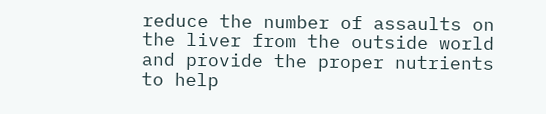reduce the number of assaults on the liver from the outside world and provide the proper nutrients to help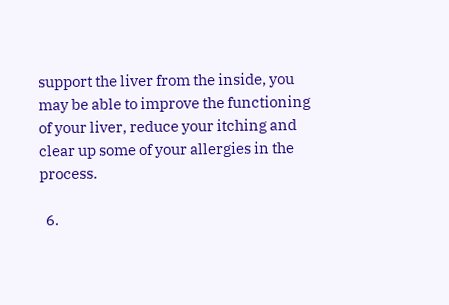support the liver from the inside, you may be able to improve the functioning of your liver, reduce your itching and clear up some of your allergies in the process.

  6.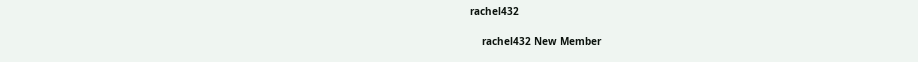rachel432

    rachel432 New Member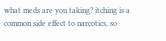what meds are you taking? itching is a common side effect to narcotics, so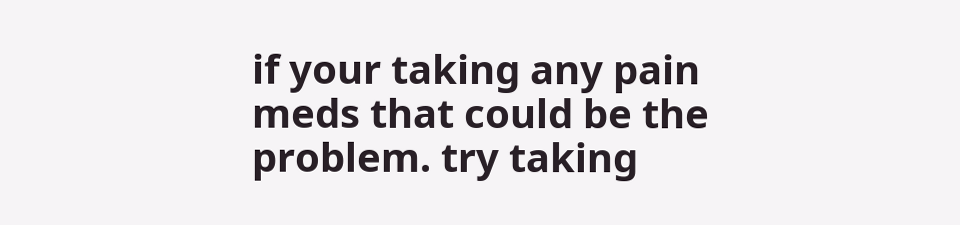if your taking any pain meds that could be the problem. try taking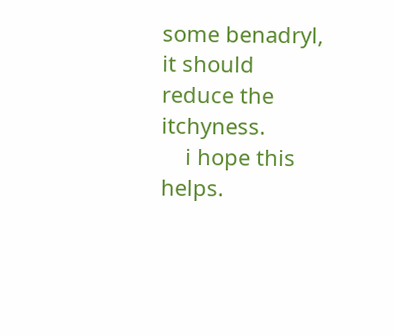some benadryl, it should reduce the itchyness.
    i hope this helps.